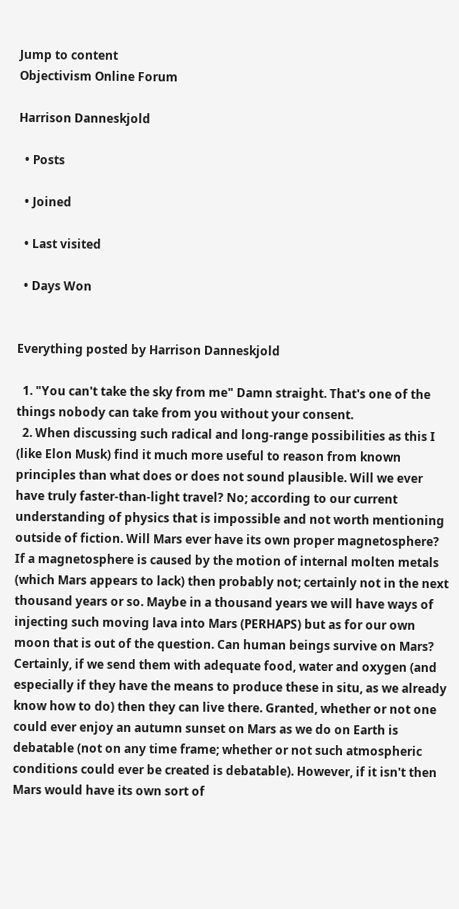Jump to content
Objectivism Online Forum

Harrison Danneskjold

  • Posts

  • Joined

  • Last visited

  • Days Won


Everything posted by Harrison Danneskjold

  1. "You can't take the sky from me" Damn straight. That's one of the things nobody can take from you without your consent.
  2. When discussing such radical and long-range possibilities as this I (like Elon Musk) find it much more useful to reason from known principles than what does or does not sound plausible. Will we ever have truly faster-than-light travel? No; according to our current understanding of physics that is impossible and not worth mentioning outside of fiction. Will Mars ever have its own proper magnetosphere? If a magnetosphere is caused by the motion of internal molten metals (which Mars appears to lack) then probably not; certainly not in the next thousand years or so. Maybe in a thousand years we will have ways of injecting such moving lava into Mars (PERHAPS) but as for our own moon that is out of the question. Can human beings survive on Mars? Certainly, if we send them with adequate food, water and oxygen (and especially if they have the means to produce these in situ, as we already know how to do) then they can live there. Granted, whether or not one could ever enjoy an autumn sunset on Mars as we do on Earth is debatable (not on any time frame; whether or not such atmospheric conditions could ever be created is debatable). However, if it isn't then Mars would have its own sort of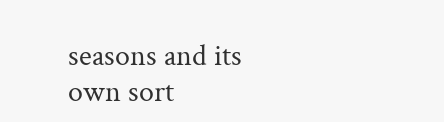seasons and its own sort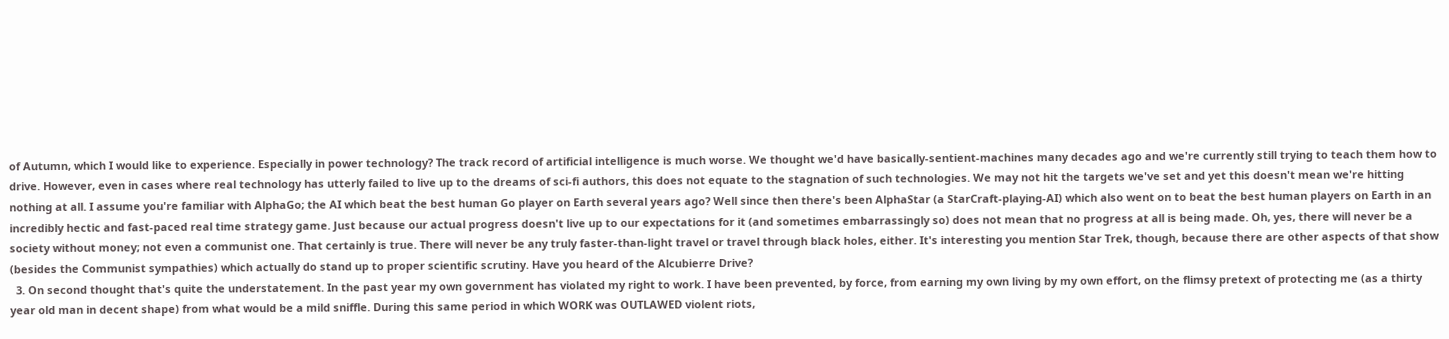of Autumn, which I would like to experience. Especially in power technology? The track record of artificial intelligence is much worse. We thought we'd have basically-sentient-machines many decades ago and we're currently still trying to teach them how to drive. However, even in cases where real technology has utterly failed to live up to the dreams of sci-fi authors, this does not equate to the stagnation of such technologies. We may not hit the targets we've set and yet this doesn't mean we're hitting nothing at all. I assume you're familiar with AlphaGo; the AI which beat the best human Go player on Earth several years ago? Well since then there's been AlphaStar (a StarCraft-playing-AI) which also went on to beat the best human players on Earth in an incredibly hectic and fast-paced real time strategy game. Just because our actual progress doesn't live up to our expectations for it (and sometimes embarrassingly so) does not mean that no progress at all is being made. Oh, yes, there will never be a society without money; not even a communist one. That certainly is true. There will never be any truly faster-than-light travel or travel through black holes, either. It's interesting you mention Star Trek, though, because there are other aspects of that show (besides the Communist sympathies) which actually do stand up to proper scientific scrutiny. Have you heard of the Alcubierre Drive?
  3. On second thought that's quite the understatement. In the past year my own government has violated my right to work. I have been prevented, by force, from earning my own living by my own effort, on the flimsy pretext of protecting me (as a thirty year old man in decent shape) from what would be a mild sniffle. During this same period in which WORK was OUTLAWED violent riots,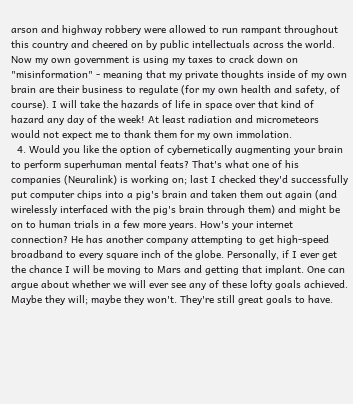arson and highway robbery were allowed to run rampant throughout this country and cheered on by public intellectuals across the world. Now my own government is using my taxes to crack down on "misinformation" - meaning that my private thoughts inside of my own brain are their business to regulate (for my own health and safety, of course). I will take the hazards of life in space over that kind of hazard any day of the week! At least radiation and micrometeors would not expect me to thank them for my own immolation.
  4. Would you like the option of cybernetically augmenting your brain to perform superhuman mental feats? That's what one of his companies (Neuralink) is working on; last I checked they'd successfully put computer chips into a pig's brain and taken them out again (and wirelessly interfaced with the pig's brain through them) and might be on to human trials in a few more years. How's your internet connection? He has another company attempting to get high-speed broadband to every square inch of the globe. Personally, if I ever get the chance I will be moving to Mars and getting that implant. One can argue about whether we will ever see any of these lofty goals achieved. Maybe they will; maybe they won't. They're still great goals to have.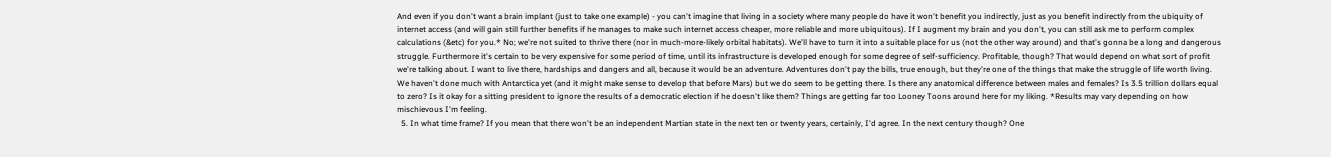And even if you don't want a brain implant (just to take one example) - you can't imagine that living in a society where many people do have it won't benefit you indirectly, just as you benefit indirectly from the ubiquity of internet access (and will gain still further benefits if he manages to make such internet access cheaper, more reliable and more ubiquitous). If I augment my brain and you don't, you can still ask me to perform complex calculations (&etc) for you.* No; we're not suited to thrive there (nor in much-more-likely orbital habitats). We'll have to turn it into a suitable place for us (not the other way around) and that's gonna be a long and dangerous struggle. Furthermore it's certain to be very expensive for some period of time, until its infrastructure is developed enough for some degree of self-sufficiency. Profitable, though? That would depend on what sort of profit we're talking about. I want to live there, hardships and dangers and all, because it would be an adventure. Adventures don't pay the bills, true enough, but they're one of the things that make the struggle of life worth living. We haven't done much with Antarctica yet (and it might make sense to develop that before Mars) but we do seem to be getting there. Is there any anatomical difference between males and females? Is 3.5 trillion dollars equal to zero? Is it okay for a sitting president to ignore the results of a democratic election if he doesn't like them? Things are getting far too Looney Toons around here for my liking. *Results may vary depending on how mischievous I'm feeling.
  5. In what time frame? If you mean that there won't be an independent Martian state in the next ten or twenty years, certainly, I'd agree. In the next century though? One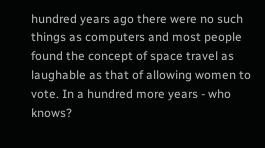hundred years ago there were no such things as computers and most people found the concept of space travel as laughable as that of allowing women to vote. In a hundred more years - who knows?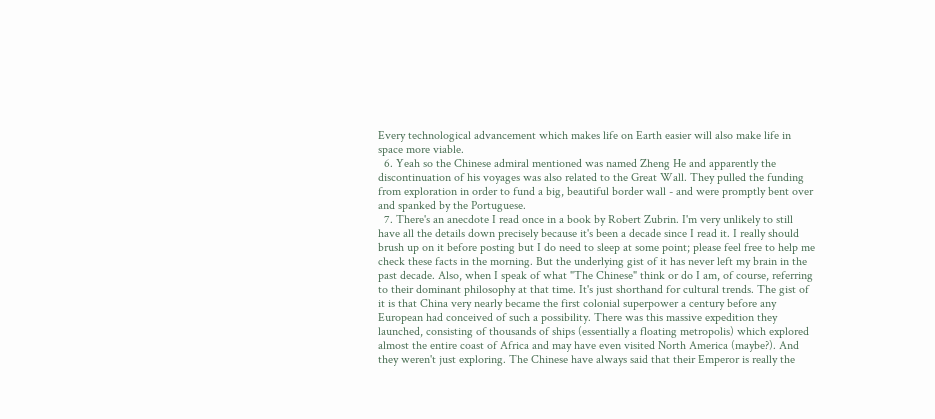Every technological advancement which makes life on Earth easier will also make life in space more viable.
  6. Yeah so the Chinese admiral mentioned was named Zheng He and apparently the discontinuation of his voyages was also related to the Great Wall. They pulled the funding from exploration in order to fund a big, beautiful border wall - and were promptly bent over and spanked by the Portuguese.
  7. There's an anecdote I read once in a book by Robert Zubrin. I'm very unlikely to still have all the details down precisely because it's been a decade since I read it. I really should brush up on it before posting but I do need to sleep at some point; please feel free to help me check these facts in the morning. But the underlying gist of it has never left my brain in the past decade. Also, when I speak of what "The Chinese" think or do I am, of course, referring to their dominant philosophy at that time. It's just shorthand for cultural trends. The gist of it is that China very nearly became the first colonial superpower a century before any European had conceived of such a possibility. There was this massive expedition they launched, consisting of thousands of ships (essentially a floating metropolis) which explored almost the entire coast of Africa and may have even visited North America (maybe?). And they weren't just exploring. The Chinese have always said that their Emperor is really the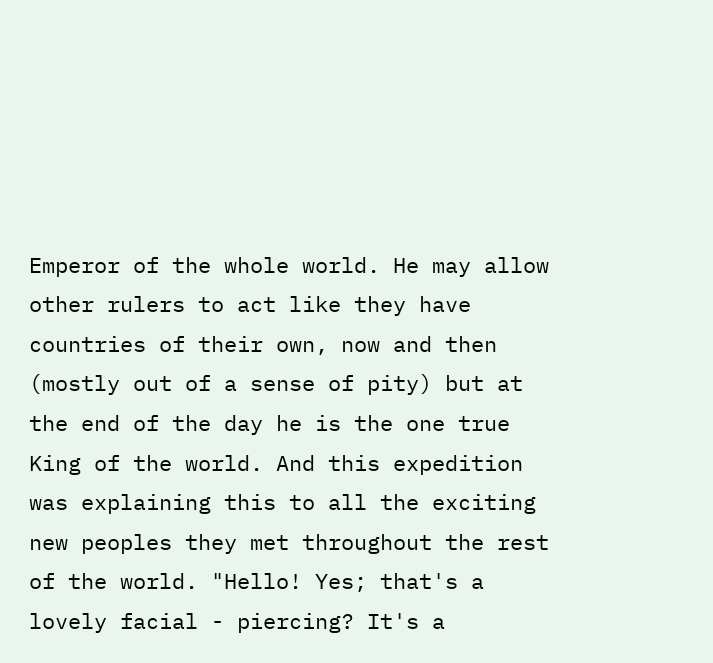Emperor of the whole world. He may allow other rulers to act like they have countries of their own, now and then (mostly out of a sense of pity) but at the end of the day he is the one true King of the world. And this expedition was explaining this to all the exciting new peoples they met throughout the rest of the world. "Hello! Yes; that's a lovely facial - piercing? It's a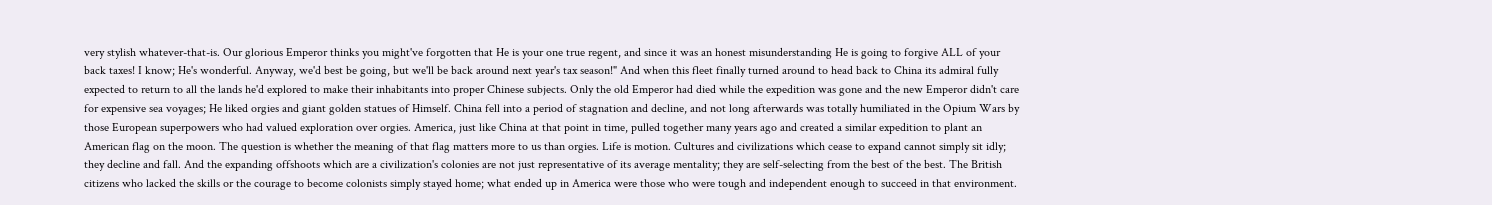very stylish whatever-that-is. Our glorious Emperor thinks you might've forgotten that He is your one true regent, and since it was an honest misunderstanding He is going to forgive ALL of your back taxes! I know; He's wonderful. Anyway, we'd best be going, but we'll be back around next year's tax season!" And when this fleet finally turned around to head back to China its admiral fully expected to return to all the lands he'd explored to make their inhabitants into proper Chinese subjects. Only the old Emperor had died while the expedition was gone and the new Emperor didn't care for expensive sea voyages; He liked orgies and giant golden statues of Himself. China fell into a period of stagnation and decline, and not long afterwards was totally humiliated in the Opium Wars by those European superpowers who had valued exploration over orgies. America, just like China at that point in time, pulled together many years ago and created a similar expedition to plant an American flag on the moon. The question is whether the meaning of that flag matters more to us than orgies. Life is motion. Cultures and civilizations which cease to expand cannot simply sit idly; they decline and fall. And the expanding offshoots which are a civilization's colonies are not just representative of its average mentality; they are self-selecting from the best of the best. The British citizens who lacked the skills or the courage to become colonists simply stayed home; what ended up in America were those who were tough and independent enough to succeed in that environment.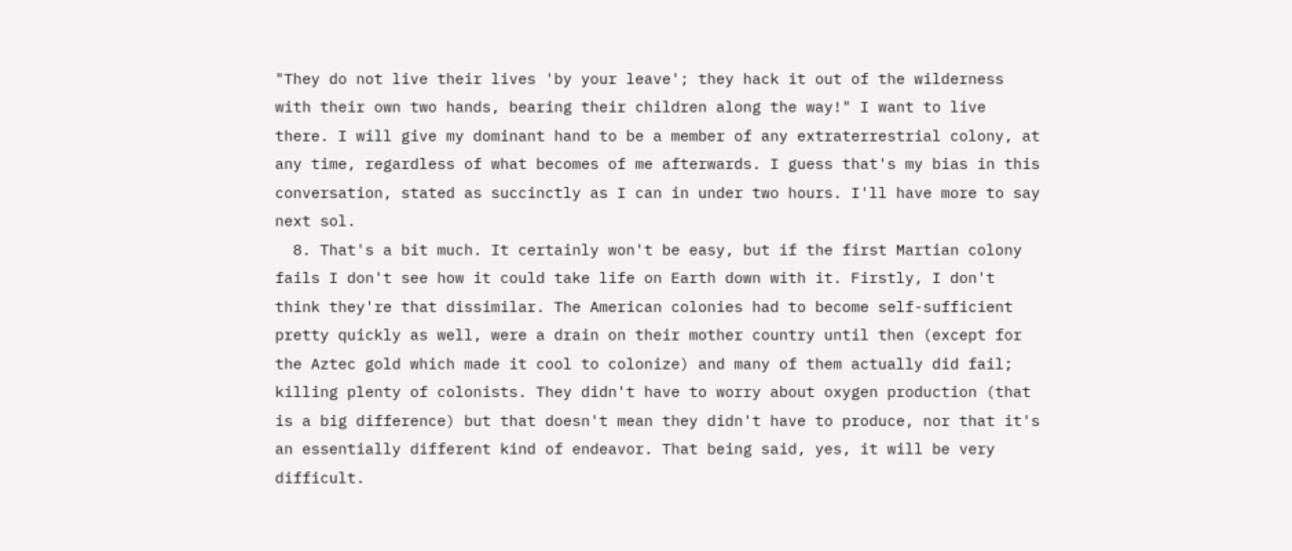"They do not live their lives 'by your leave'; they hack it out of the wilderness with their own two hands, bearing their children along the way!" I want to live there. I will give my dominant hand to be a member of any extraterrestrial colony, at any time, regardless of what becomes of me afterwards. I guess that's my bias in this conversation, stated as succinctly as I can in under two hours. I'll have more to say next sol.
  8. That's a bit much. It certainly won't be easy, but if the first Martian colony fails I don't see how it could take life on Earth down with it. Firstly, I don't think they're that dissimilar. The American colonies had to become self-sufficient pretty quickly as well, were a drain on their mother country until then (except for the Aztec gold which made it cool to colonize) and many of them actually did fail; killing plenty of colonists. They didn't have to worry about oxygen production (that is a big difference) but that doesn't mean they didn't have to produce, nor that it's an essentially different kind of endeavor. That being said, yes, it will be very difficult.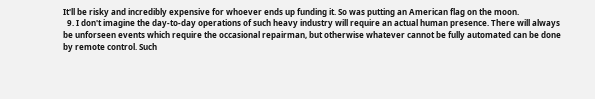It'll be risky and incredibly expensive for whoever ends up funding it. So was putting an American flag on the moon.
  9. I don't imagine the day-to-day operations of such heavy industry will require an actual human presence. There will always be unforseen events which require the occasional repairman, but otherwise whatever cannot be fully automated can be done by remote control. Such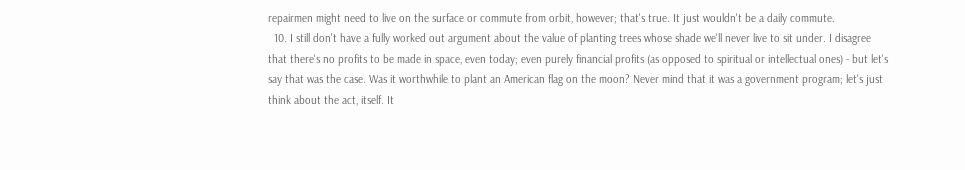repairmen might need to live on the surface or commute from orbit, however; that's true. It just wouldn't be a daily commute.
  10. I still don't have a fully worked out argument about the value of planting trees whose shade we'll never live to sit under. I disagree that there's no profits to be made in space, even today; even purely financial profits (as opposed to spiritual or intellectual ones) - but let's say that was the case. Was it worthwhile to plant an American flag on the moon? Never mind that it was a government program; let's just think about the act, itself. It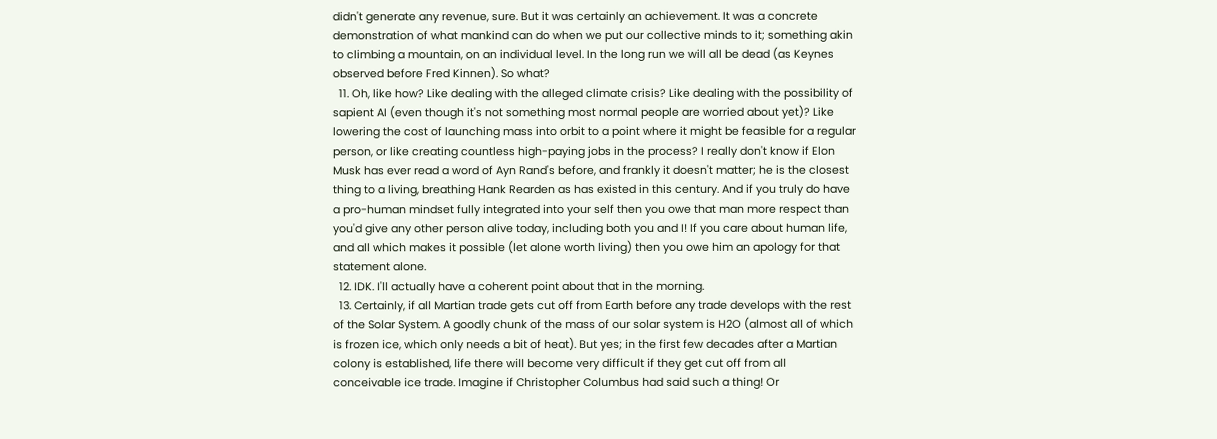didn't generate any revenue, sure. But it was certainly an achievement. It was a concrete demonstration of what mankind can do when we put our collective minds to it; something akin to climbing a mountain, on an individual level. In the long run we will all be dead (as Keynes observed before Fred Kinnen). So what?
  11. Oh, like how? Like dealing with the alleged climate crisis? Like dealing with the possibility of sapient AI (even though it's not something most normal people are worried about yet)? Like lowering the cost of launching mass into orbit to a point where it might be feasible for a regular person, or like creating countless high-paying jobs in the process? I really don't know if Elon Musk has ever read a word of Ayn Rand's before, and frankly it doesn't matter; he is the closest thing to a living, breathing Hank Rearden as has existed in this century. And if you truly do have a pro-human mindset fully integrated into your self then you owe that man more respect than you'd give any other person alive today, including both you and I! If you care about human life, and all which makes it possible (let alone worth living) then you owe him an apology for that statement alone.
  12. IDK. I'll actually have a coherent point about that in the morning.
  13. Certainly, if all Martian trade gets cut off from Earth before any trade develops with the rest of the Solar System. A goodly chunk of the mass of our solar system is H2O (almost all of which is frozen ice, which only needs a bit of heat). But yes; in the first few decades after a Martian colony is established, life there will become very difficult if they get cut off from all conceivable ice trade. Imagine if Christopher Columbus had said such a thing! Or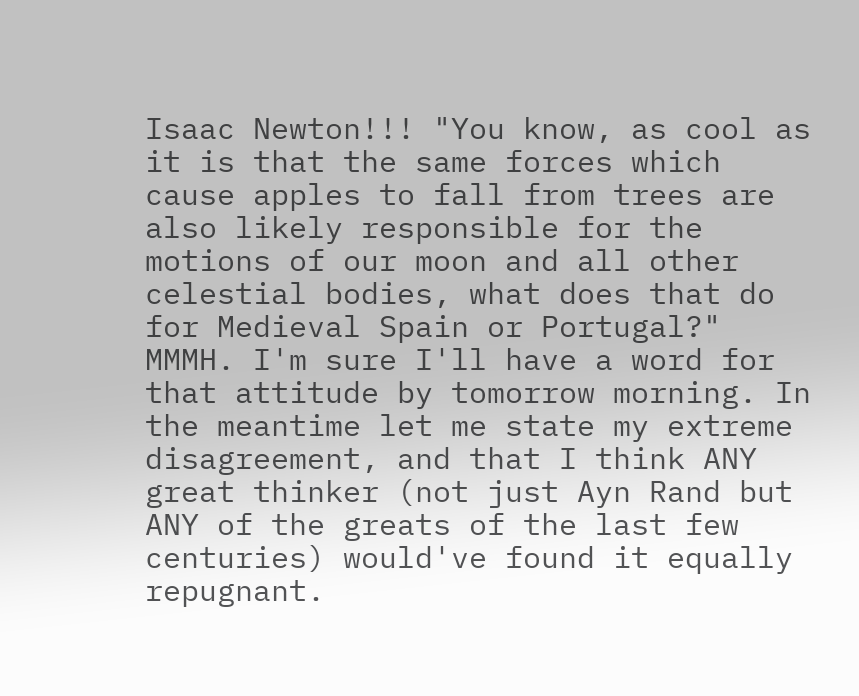Isaac Newton!!! "You know, as cool as it is that the same forces which cause apples to fall from trees are also likely responsible for the motions of our moon and all other celestial bodies, what does that do for Medieval Spain or Portugal?" MMMH. I'm sure I'll have a word for that attitude by tomorrow morning. In the meantime let me state my extreme disagreement, and that I think ANY great thinker (not just Ayn Rand but ANY of the greats of the last few centuries) would've found it equally repugnant.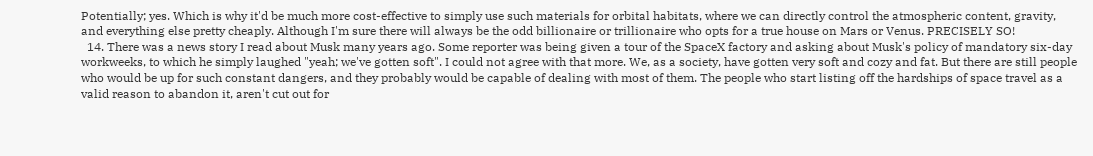Potentially; yes. Which is why it'd be much more cost-effective to simply use such materials for orbital habitats, where we can directly control the atmospheric content, gravity, and everything else pretty cheaply. Although I'm sure there will always be the odd billionaire or trillionaire who opts for a true house on Mars or Venus. PRECISELY SO!
  14. There was a news story I read about Musk many years ago. Some reporter was being given a tour of the SpaceX factory and asking about Musk's policy of mandatory six-day workweeks, to which he simply laughed "yeah; we've gotten soft". I could not agree with that more. We, as a society, have gotten very soft and cozy and fat. But there are still people who would be up for such constant dangers, and they probably would be capable of dealing with most of them. The people who start listing off the hardships of space travel as a valid reason to abandon it, aren't cut out for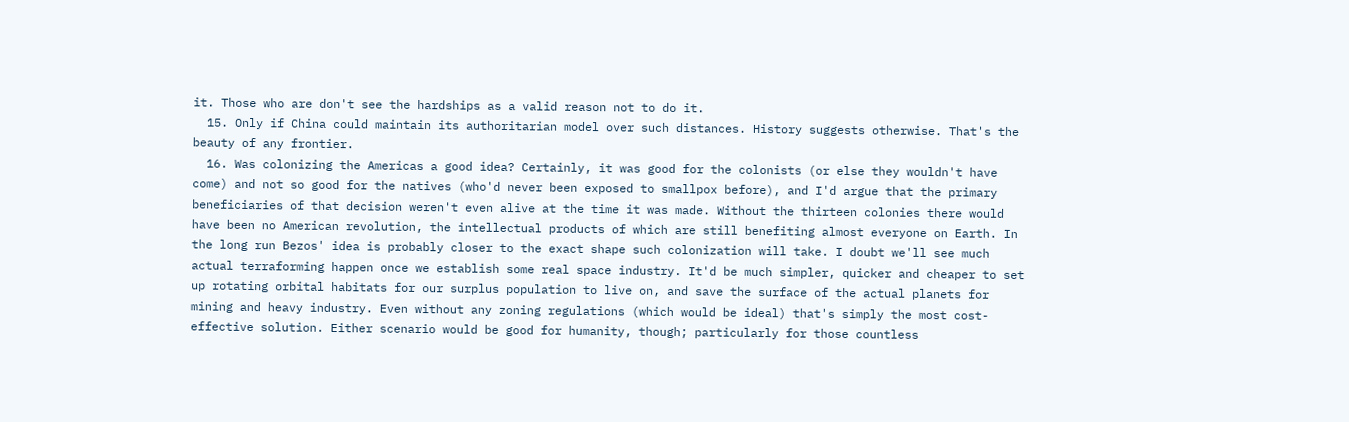it. Those who are don't see the hardships as a valid reason not to do it.
  15. Only if China could maintain its authoritarian model over such distances. History suggests otherwise. That's the beauty of any frontier.
  16. Was colonizing the Americas a good idea? Certainly, it was good for the colonists (or else they wouldn't have come) and not so good for the natives (who'd never been exposed to smallpox before), and I'd argue that the primary beneficiaries of that decision weren't even alive at the time it was made. Without the thirteen colonies there would have been no American revolution, the intellectual products of which are still benefiting almost everyone on Earth. In the long run Bezos' idea is probably closer to the exact shape such colonization will take. I doubt we'll see much actual terraforming happen once we establish some real space industry. It'd be much simpler, quicker and cheaper to set up rotating orbital habitats for our surplus population to live on, and save the surface of the actual planets for mining and heavy industry. Even without any zoning regulations (which would be ideal) that's simply the most cost-effective solution. Either scenario would be good for humanity, though; particularly for those countless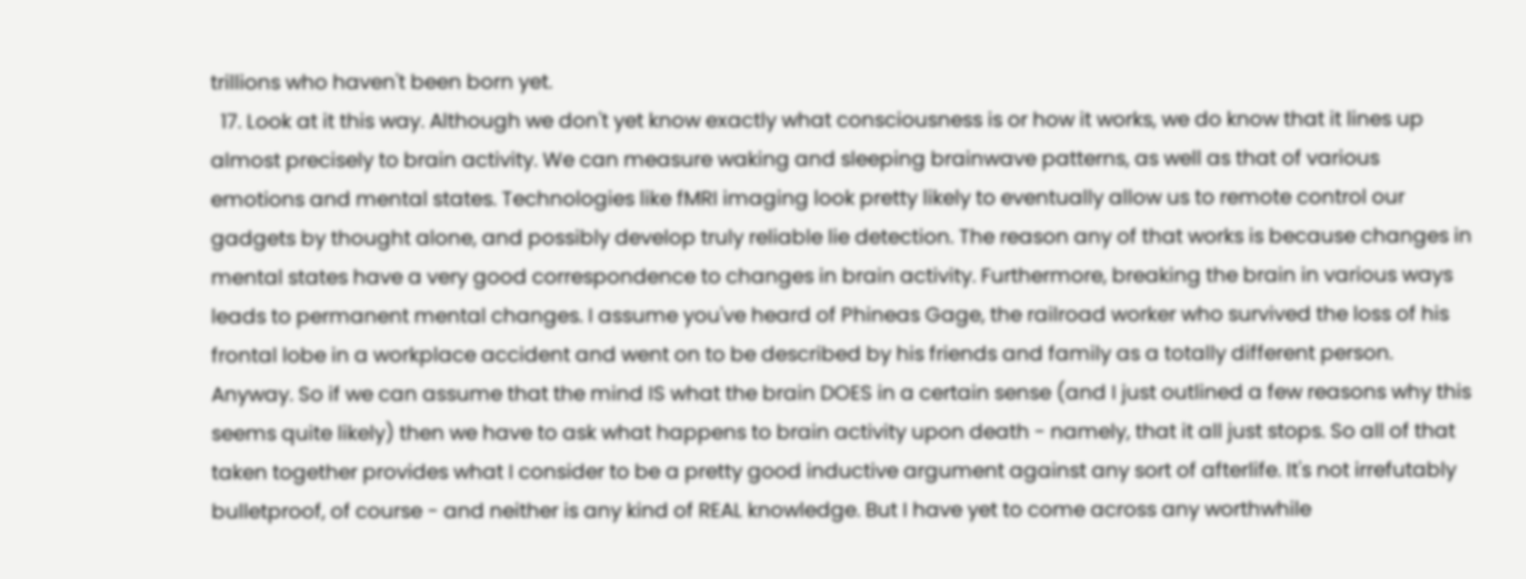trillions who haven't been born yet.
  17. Look at it this way. Although we don't yet know exactly what consciousness is or how it works, we do know that it lines up almost precisely to brain activity. We can measure waking and sleeping brainwave patterns, as well as that of various emotions and mental states. Technologies like fMRI imaging look pretty likely to eventually allow us to remote control our gadgets by thought alone, and possibly develop truly reliable lie detection. The reason any of that works is because changes in mental states have a very good correspondence to changes in brain activity. Furthermore, breaking the brain in various ways leads to permanent mental changes. I assume you've heard of Phineas Gage, the railroad worker who survived the loss of his frontal lobe in a workplace accident and went on to be described by his friends and family as a totally different person. Anyway. So if we can assume that the mind IS what the brain DOES in a certain sense (and I just outlined a few reasons why this seems quite likely) then we have to ask what happens to brain activity upon death - namely, that it all just stops. So all of that taken together provides what I consider to be a pretty good inductive argument against any sort of afterlife. It's not irrefutably bulletproof, of course - and neither is any kind of REAL knowledge. But I have yet to come across any worthwhile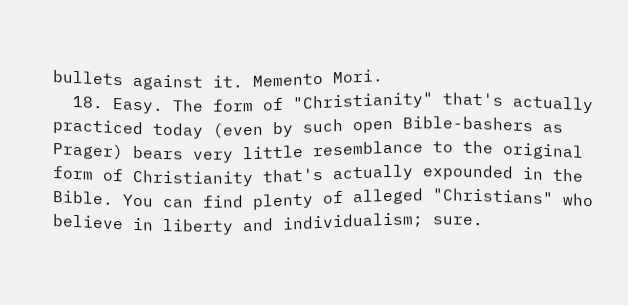bullets against it. Memento Mori.
  18. Easy. The form of "Christianity" that's actually practiced today (even by such open Bible-bashers as Prager) bears very little resemblance to the original form of Christianity that's actually expounded in the Bible. You can find plenty of alleged "Christians" who believe in liberty and individualism; sure.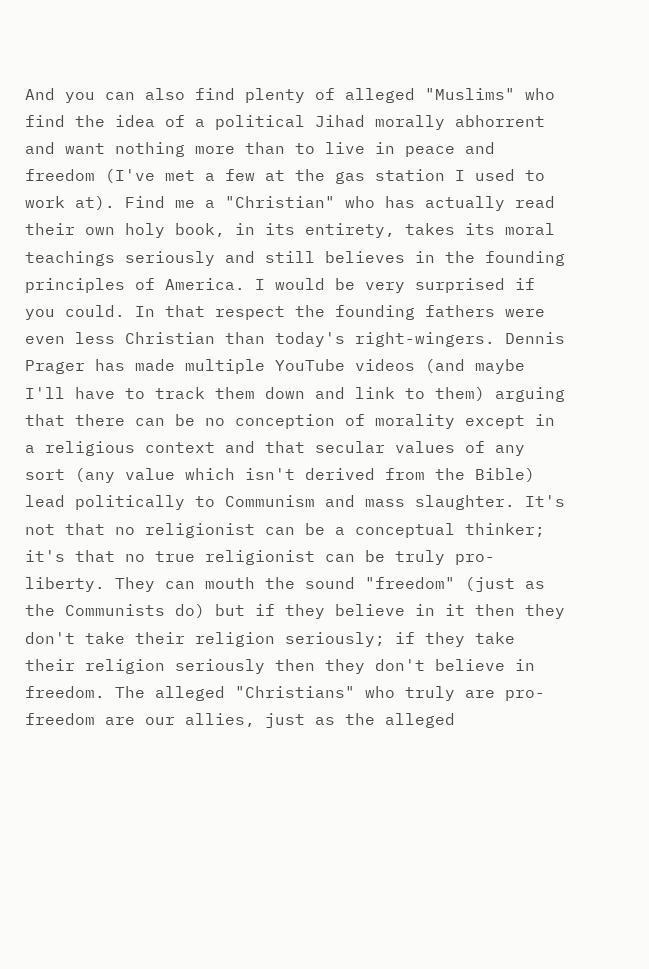And you can also find plenty of alleged "Muslims" who find the idea of a political Jihad morally abhorrent and want nothing more than to live in peace and freedom (I've met a few at the gas station I used to work at). Find me a "Christian" who has actually read their own holy book, in its entirety, takes its moral teachings seriously and still believes in the founding principles of America. I would be very surprised if you could. In that respect the founding fathers were even less Christian than today's right-wingers. Dennis Prager has made multiple YouTube videos (and maybe I'll have to track them down and link to them) arguing that there can be no conception of morality except in a religious context and that secular values of any sort (any value which isn't derived from the Bible) lead politically to Communism and mass slaughter. It's not that no religionist can be a conceptual thinker; it's that no true religionist can be truly pro-liberty. They can mouth the sound "freedom" (just as the Communists do) but if they believe in it then they don't take their religion seriously; if they take their religion seriously then they don't believe in freedom. The alleged "Christians" who truly are pro-freedom are our allies, just as the alleged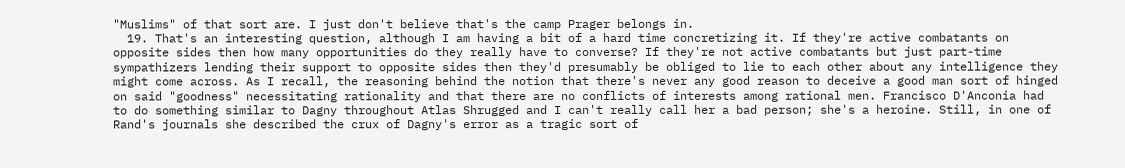"Muslims" of that sort are. I just don't believe that's the camp Prager belongs in.
  19. That's an interesting question, although I am having a bit of a hard time concretizing it. If they're active combatants on opposite sides then how many opportunities do they really have to converse? If they're not active combatants but just part-time sympathizers lending their support to opposite sides then they'd presumably be obliged to lie to each other about any intelligence they might come across. As I recall, the reasoning behind the notion that there's never any good reason to deceive a good man sort of hinged on said "goodness" necessitating rationality and that there are no conflicts of interests among rational men. Francisco D'Anconia had to do something similar to Dagny throughout Atlas Shrugged and I can't really call her a bad person; she's a heroine. Still, in one of Rand's journals she described the crux of Dagny's error as a tragic sort of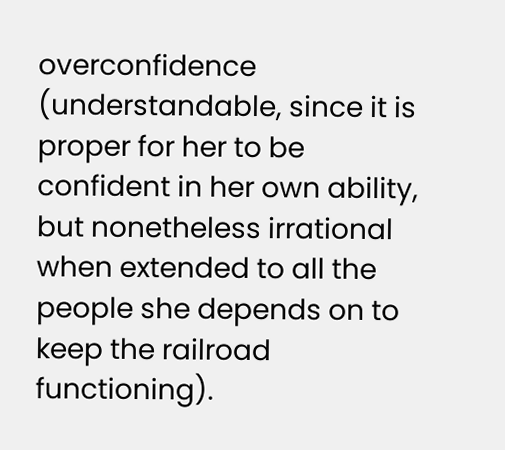overconfidence (understandable, since it is proper for her to be confident in her own ability, but nonetheless irrational when extended to all the people she depends on to keep the railroad functioning).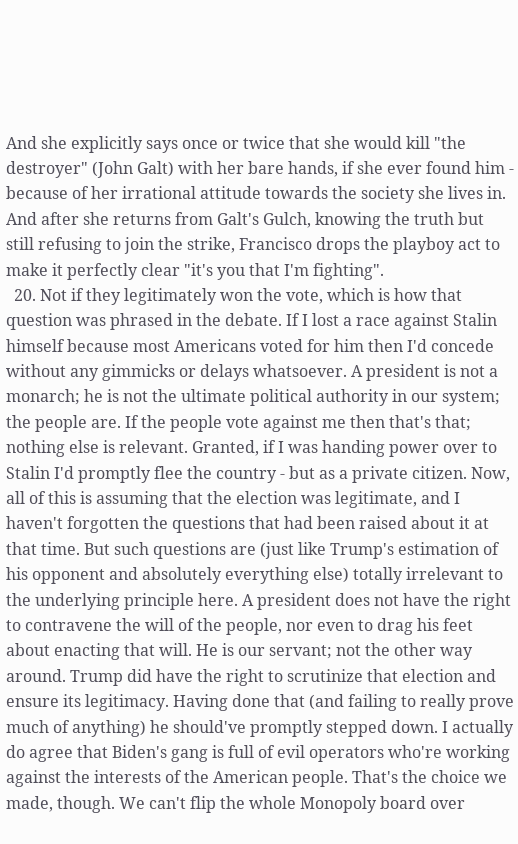And she explicitly says once or twice that she would kill "the destroyer" (John Galt) with her bare hands, if she ever found him - because of her irrational attitude towards the society she lives in. And after she returns from Galt's Gulch, knowing the truth but still refusing to join the strike, Francisco drops the playboy act to make it perfectly clear "it's you that I'm fighting".
  20. Not if they legitimately won the vote, which is how that question was phrased in the debate. If I lost a race against Stalin himself because most Americans voted for him then I'd concede without any gimmicks or delays whatsoever. A president is not a monarch; he is not the ultimate political authority in our system; the people are. If the people vote against me then that's that; nothing else is relevant. Granted, if I was handing power over to Stalin I'd promptly flee the country - but as a private citizen. Now, all of this is assuming that the election was legitimate, and I haven't forgotten the questions that had been raised about it at that time. But such questions are (just like Trump's estimation of his opponent and absolutely everything else) totally irrelevant to the underlying principle here. A president does not have the right to contravene the will of the people, nor even to drag his feet about enacting that will. He is our servant; not the other way around. Trump did have the right to scrutinize that election and ensure its legitimacy. Having done that (and failing to really prove much of anything) he should've promptly stepped down. I actually do agree that Biden's gang is full of evil operators who're working against the interests of the American people. That's the choice we made, though. We can't flip the whole Monopoly board over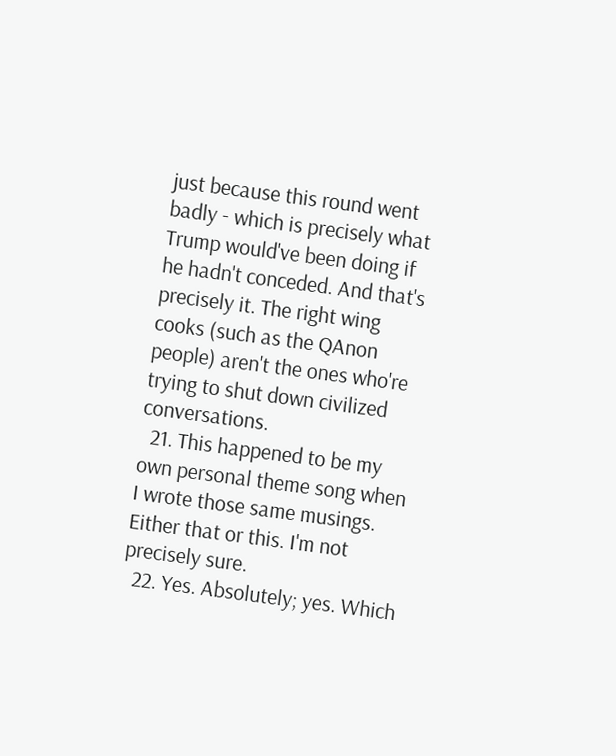just because this round went badly - which is precisely what Trump would've been doing if he hadn't conceded. And that's precisely it. The right wing cooks (such as the QAnon people) aren't the ones who're trying to shut down civilized conversations.
  21. This happened to be my own personal theme song when I wrote those same musings. Either that or this. I'm not precisely sure.
  22. Yes. Absolutely; yes. Which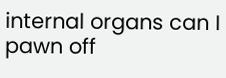internal organs can I pawn off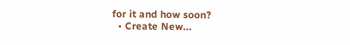for it and how soon?
  • Create New...